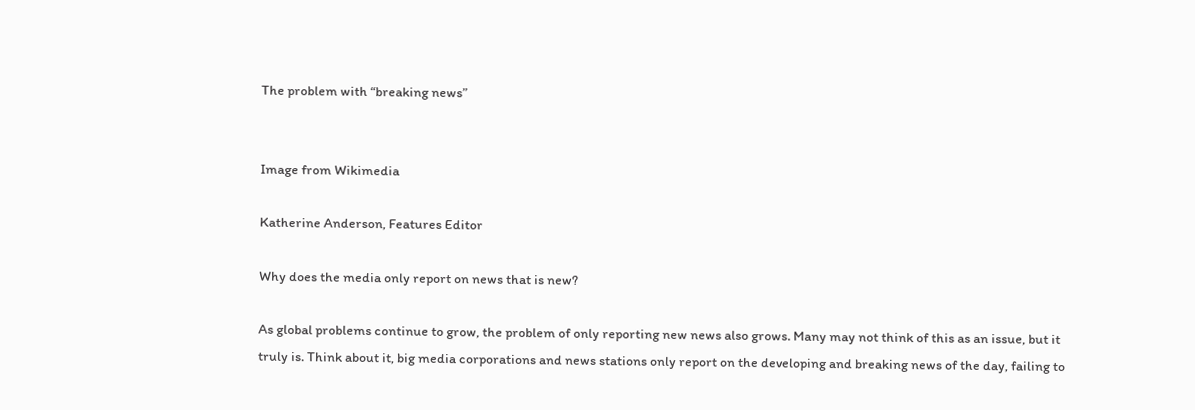The problem with “breaking news”


Image from Wikimedia

Katherine Anderson, Features Editor

Why does the media only report on news that is new?

As global problems continue to grow, the problem of only reporting new news also grows. Many may not think of this as an issue, but it truly is. Think about it, big media corporations and news stations only report on the developing and breaking news of the day, failing to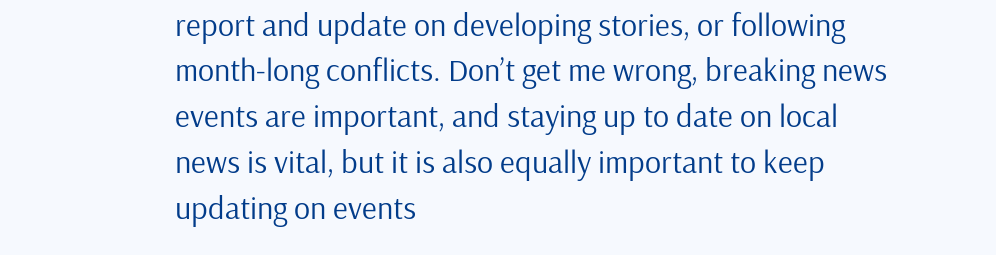report and update on developing stories, or following month-long conflicts. Don’t get me wrong, breaking news events are important, and staying up to date on local news is vital, but it is also equally important to keep updating on events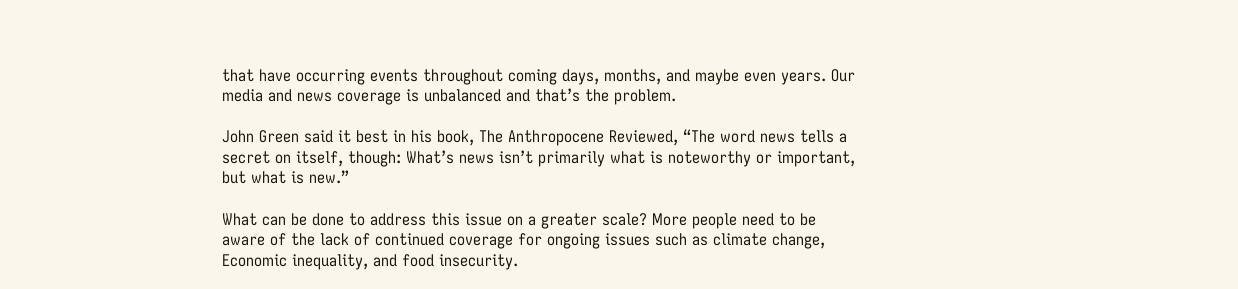that have occurring events throughout coming days, months, and maybe even years. Our media and news coverage is unbalanced and that’s the problem.

John Green said it best in his book, The Anthropocene Reviewed, “The word news tells a secret on itself, though: What’s news isn’t primarily what is noteworthy or important, but what is new.”

What can be done to address this issue on a greater scale? More people need to be aware of the lack of continued coverage for ongoing issues such as climate change, Economic inequality, and food insecurity.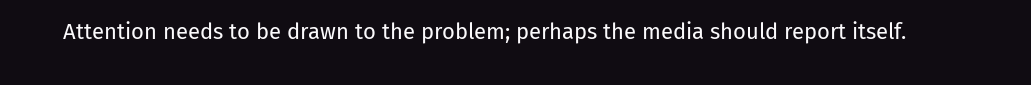Attention needs to be drawn to the problem; perhaps the media should report itself.